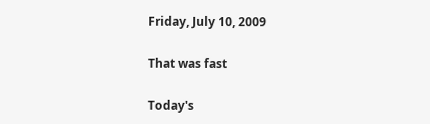Friday, July 10, 2009

That was fast

Today's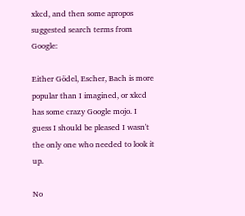xkcd, and then some apropos suggested search terms from Google:

Either Gödel, Escher, Bach is more popular than I imagined, or xkcd has some crazy Google mojo. I guess I should be pleased I wasn't the only one who needed to look it up.

No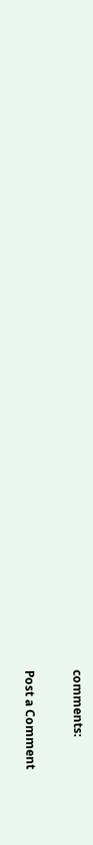comments:

Post a Comment